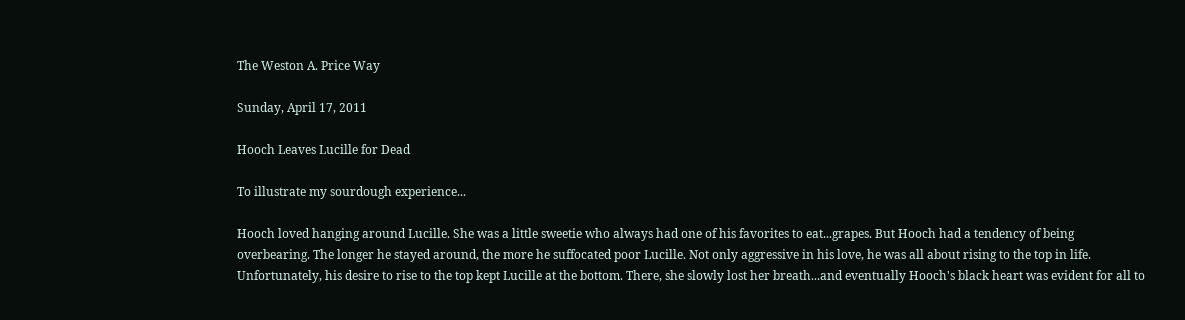The Weston A. Price Way

Sunday, April 17, 2011

Hooch Leaves Lucille for Dead

To illustrate my sourdough experience...

Hooch loved hanging around Lucille. She was a little sweetie who always had one of his favorites to eat...grapes. But Hooch had a tendency of being overbearing. The longer he stayed around, the more he suffocated poor Lucille. Not only aggressive in his love, he was all about rising to the top in life. Unfortunately, his desire to rise to the top kept Lucille at the bottom. There, she slowly lost her breath...and eventually Hooch's black heart was evident for all to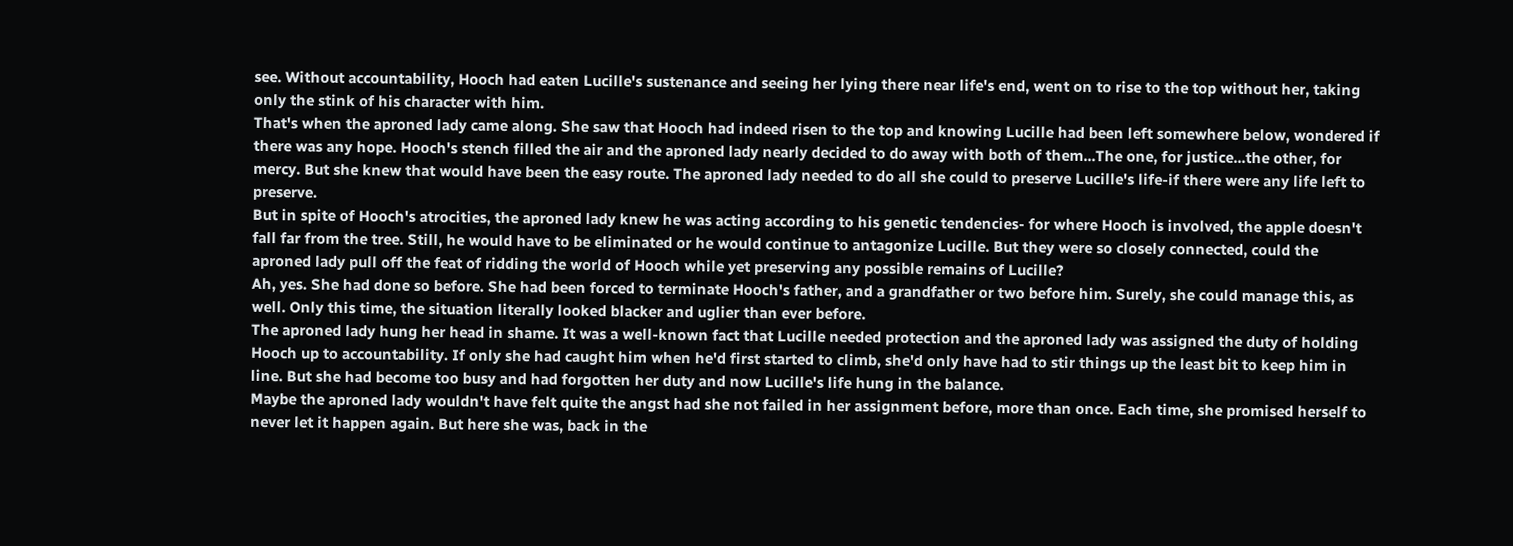see. Without accountability, Hooch had eaten Lucille's sustenance and seeing her lying there near life's end, went on to rise to the top without her, taking only the stink of his character with him.
That's when the aproned lady came along. She saw that Hooch had indeed risen to the top and knowing Lucille had been left somewhere below, wondered if there was any hope. Hooch's stench filled the air and the aproned lady nearly decided to do away with both of them...The one, for justice...the other, for mercy. But she knew that would have been the easy route. The aproned lady needed to do all she could to preserve Lucille's life-if there were any life left to preserve.
But in spite of Hooch's atrocities, the aproned lady knew he was acting according to his genetic tendencies- for where Hooch is involved, the apple doesn't fall far from the tree. Still, he would have to be eliminated or he would continue to antagonize Lucille. But they were so closely connected, could the aproned lady pull off the feat of ridding the world of Hooch while yet preserving any possible remains of Lucille?
Ah, yes. She had done so before. She had been forced to terminate Hooch's father, and a grandfather or two before him. Surely, she could manage this, as well. Only this time, the situation literally looked blacker and uglier than ever before.
The aproned lady hung her head in shame. It was a well-known fact that Lucille needed protection and the aproned lady was assigned the duty of holding Hooch up to accountability. If only she had caught him when he'd first started to climb, she'd only have had to stir things up the least bit to keep him in line. But she had become too busy and had forgotten her duty and now Lucille's life hung in the balance.
Maybe the aproned lady wouldn't have felt quite the angst had she not failed in her assignment before, more than once. Each time, she promised herself to never let it happen again. But here she was, back in the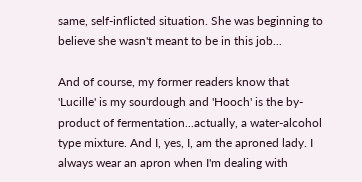same, self-inflicted situation. She was beginning to believe she wasn't meant to be in this job...

And of course, my former readers know that 'Lucille' is my sourdough and 'Hooch' is the by-product of fermentation...actually, a water-alcohol type mixture. And I, yes, I, am the aproned lady. I always wear an apron when I'm dealing with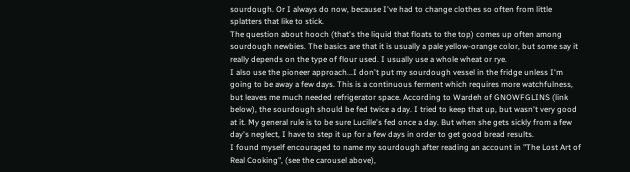sourdough. Or I always do now, because I've had to change clothes so often from little splatters that like to stick.
The question about hooch (that's the liquid that floats to the top) comes up often among sourdough newbies. The basics are that it is usually a pale yellow-orange color, but some say it really depends on the type of flour used. I usually use a whole wheat or rye.
I also use the pioneer approach...I don't put my sourdough vessel in the fridge unless I'm going to be away a few days. This is a continuous ferment which requires more watchfulness, but leaves me much needed refrigerator space. According to Wardeh of GNOWFGLINS (link below), the sourdough should be fed twice a day. I tried to keep that up, but wasn't very good at it. My general rule is to be sure Lucille's fed once a day. But when she gets sickly from a few day's neglect, I have to step it up for a few days in order to get good bread results.
I found myself encouraged to name my sourdough after reading an account in "The Lost Art of Real Cooking", (see the carousel above),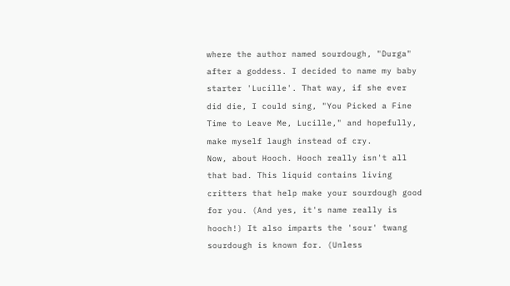where the author named sourdough, "Durga" after a goddess. I decided to name my baby starter 'Lucille'. That way, if she ever did die, I could sing, "You Picked a Fine Time to Leave Me, Lucille," and hopefully, make myself laugh instead of cry.
Now, about Hooch. Hooch really isn't all that bad. This liquid contains living critters that help make your sourdough good for you. (And yes, it's name really is hooch!) It also imparts the 'sour' twang sourdough is known for. (Unless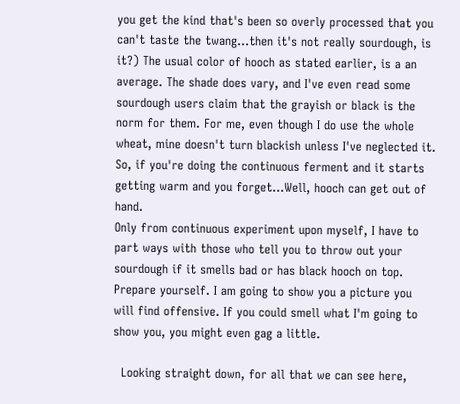you get the kind that's been so overly processed that you can't taste the twang...then it's not really sourdough, is it?) The usual color of hooch as stated earlier, is a an average. The shade does vary, and I've even read some sourdough users claim that the grayish or black is the norm for them. For me, even though I do use the whole wheat, mine doesn't turn blackish unless I've neglected it. So, if you're doing the continuous ferment and it starts getting warm and you forget...Well, hooch can get out of hand.
Only from continuous experiment upon myself, I have to part ways with those who tell you to throw out your sourdough if it smells bad or has black hooch on top. Prepare yourself. I am going to show you a picture you will find offensive. If you could smell what I'm going to show you, you might even gag a little.

  Looking straight down, for all that we can see here,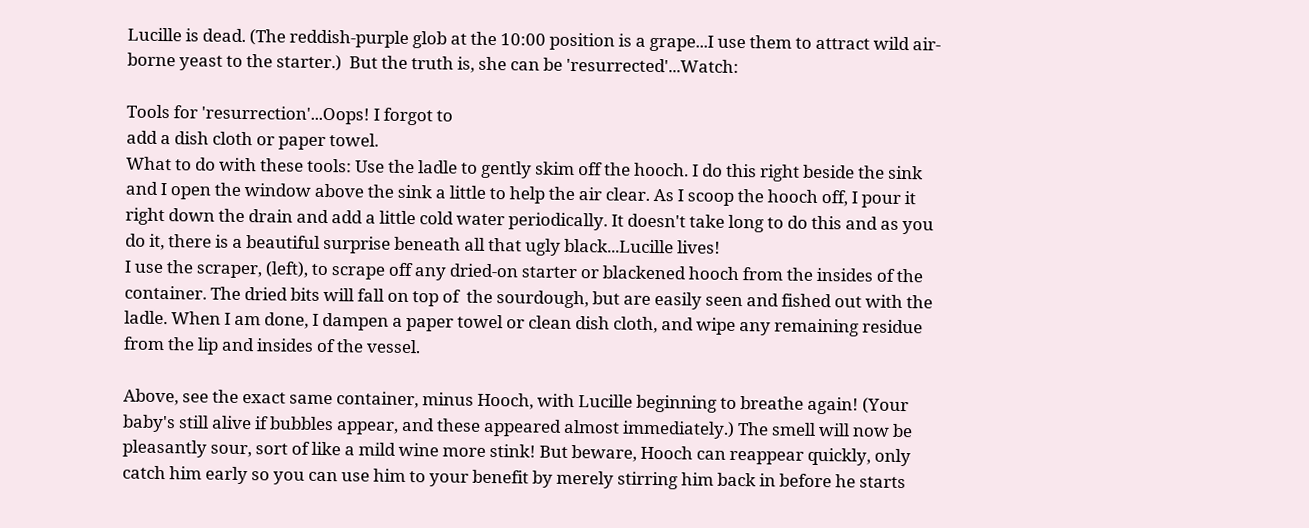Lucille is dead. (The reddish-purple glob at the 10:00 position is a grape...I use them to attract wild air-borne yeast to the starter.)  But the truth is, she can be 'resurrected'...Watch:

Tools for 'resurrection'...Oops! I forgot to
add a dish cloth or paper towel.
What to do with these tools: Use the ladle to gently skim off the hooch. I do this right beside the sink and I open the window above the sink a little to help the air clear. As I scoop the hooch off, I pour it right down the drain and add a little cold water periodically. It doesn't take long to do this and as you do it, there is a beautiful surprise beneath all that ugly black...Lucille lives!
I use the scraper, (left), to scrape off any dried-on starter or blackened hooch from the insides of the container. The dried bits will fall on top of  the sourdough, but are easily seen and fished out with the ladle. When I am done, I dampen a paper towel or clean dish cloth, and wipe any remaining residue from the lip and insides of the vessel.

Above, see the exact same container, minus Hooch, with Lucille beginning to breathe again! (Your baby's still alive if bubbles appear, and these appeared almost immediately.) The smell will now be pleasantly sour, sort of like a mild wine more stink! But beware, Hooch can reappear quickly, only catch him early so you can use him to your benefit by merely stirring him back in before he starts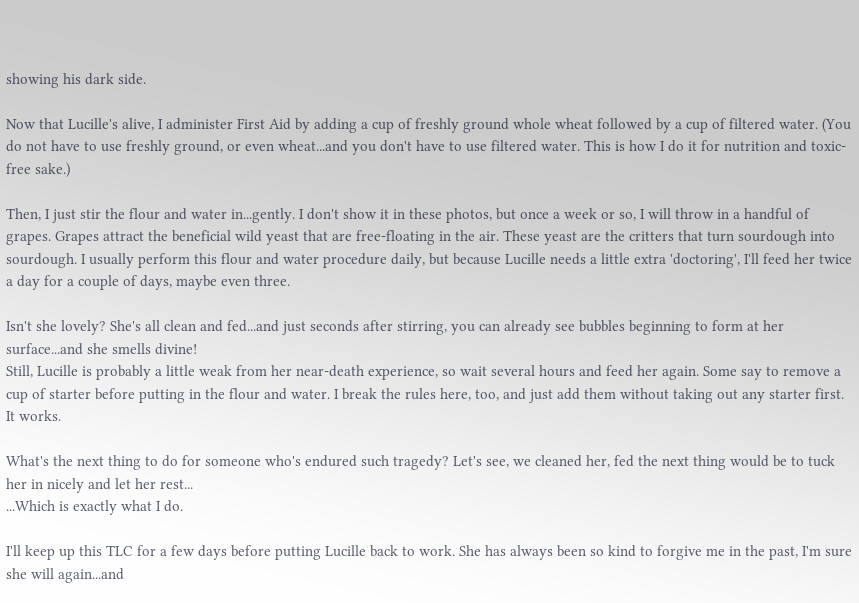showing his dark side.

Now that Lucille's alive, I administer First Aid by adding a cup of freshly ground whole wheat followed by a cup of filtered water. (You do not have to use freshly ground, or even wheat...and you don't have to use filtered water. This is how I do it for nutrition and toxic-free sake.)

Then, I just stir the flour and water in...gently. I don't show it in these photos, but once a week or so, I will throw in a handful of grapes. Grapes attract the beneficial wild yeast that are free-floating in the air. These yeast are the critters that turn sourdough into sourdough. I usually perform this flour and water procedure daily, but because Lucille needs a little extra 'doctoring', I'll feed her twice a day for a couple of days, maybe even three.

Isn't she lovely? She's all clean and fed...and just seconds after stirring, you can already see bubbles beginning to form at her surface...and she smells divine!
Still, Lucille is probably a little weak from her near-death experience, so wait several hours and feed her again. Some say to remove a cup of starter before putting in the flour and water. I break the rules here, too, and just add them without taking out any starter first. It works.

What's the next thing to do for someone who's endured such tragedy? Let's see, we cleaned her, fed the next thing would be to tuck her in nicely and let her rest...
...Which is exactly what I do.

I'll keep up this TLC for a few days before putting Lucille back to work. She has always been so kind to forgive me in the past, I'm sure she will again...and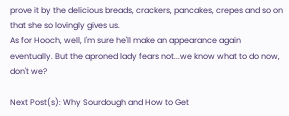prove it by the delicious breads, crackers, pancakes, crepes and so on that she so lovingly gives us.
As for Hooch, well, I'm sure he'll make an appearance again eventually. But the aproned lady fears not...we know what to do now, don't we?

Next Post(s): Why Sourdough and How to Get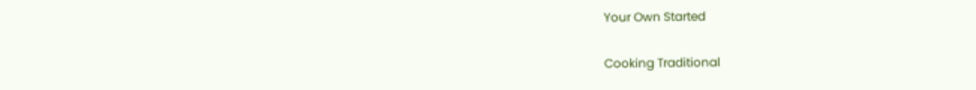Your Own Started

Cooking Traditional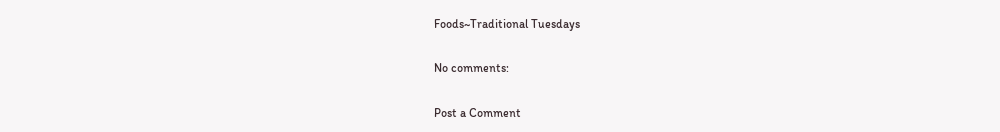Foods~Traditional Tuesdays

No comments:

Post a Comment